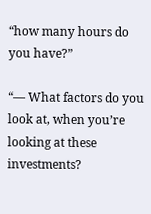“how many hours do you have?”

“― What factors do you look at, when you’re looking at these investments?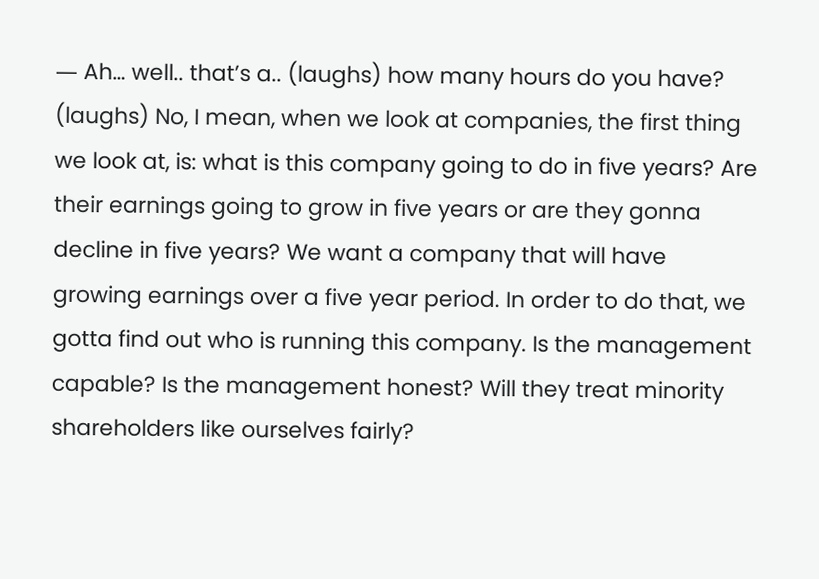― Ah… well.. that’s a.. (laughs) how many hours do you have? (laughs) No, I mean, when we look at companies, the first thing we look at, is: what is this company going to do in five years? Are their earnings going to grow in five years or are they gonna decline in five years? We want a company that will have growing earnings over a five year period. In order to do that, we gotta find out who is running this company. Is the management capable? Is the management honest? Will they treat minority shareholders like ourselves fairly?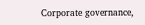Corporate governance,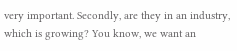very important. Secondly, are they in an industry, which is growing? You know, we want an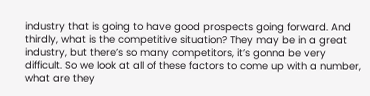industry that is going to have good prospects going forward. And thirdly, what is the competitive situation? They may be in a great industry, but there’s so many competitors, it’s gonna be very difficult. So we look at all of these factors to come up with a number, what are they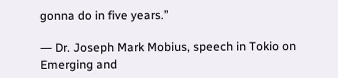gonna do in five years.”

― Dr. Joseph Mark Mobius, speech in Tokio on Emerging and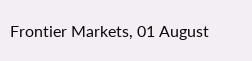Frontier Markets, 01 August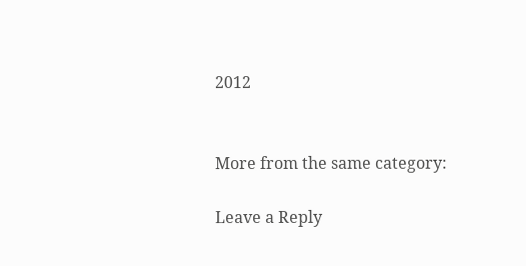2012


More from the same category:

Leave a Reply